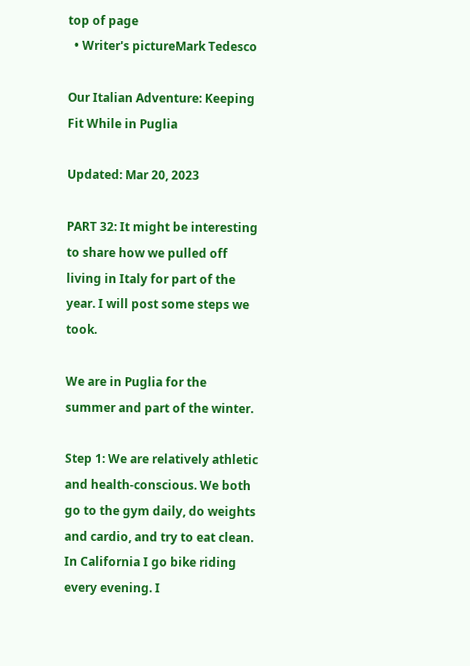top of page
  • Writer's pictureMark Tedesco

Our Italian Adventure: Keeping Fit While in Puglia

Updated: Mar 20, 2023

PART 32: It might be interesting to share how we pulled off living in Italy for part of the year. I will post some steps we took.

We are in Puglia for the summer and part of the winter.

Step 1: We are relatively athletic and health-conscious. We both go to the gym daily, do weights and cardio, and try to eat clean. In California I go bike riding every evening. I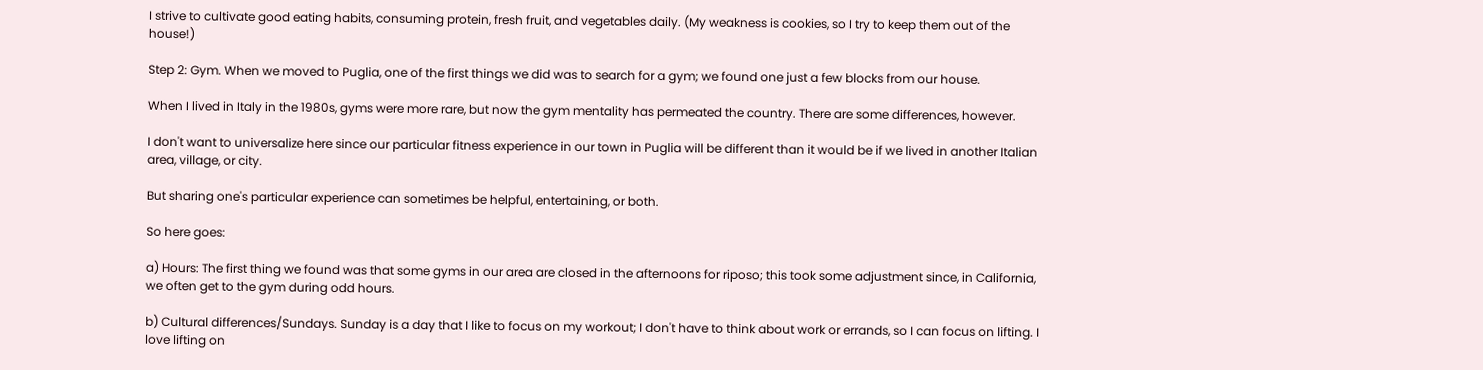I strive to cultivate good eating habits, consuming protein, fresh fruit, and vegetables daily. (My weakness is cookies, so I try to keep them out of the house!)

Step 2: Gym. When we moved to Puglia, one of the first things we did was to search for a gym; we found one just a few blocks from our house.

When I lived in Italy in the 1980s, gyms were more rare, but now the gym mentality has permeated the country. There are some differences, however.

I don't want to universalize here since our particular fitness experience in our town in Puglia will be different than it would be if we lived in another Italian area, village, or city.

But sharing one's particular experience can sometimes be helpful, entertaining, or both.

So here goes:

a) Hours: The first thing we found was that some gyms in our area are closed in the afternoons for riposo; this took some adjustment since, in California, we often get to the gym during odd hours.

b) Cultural differences/Sundays. Sunday is a day that I like to focus on my workout; I don't have to think about work or errands, so I can focus on lifting. I love lifting on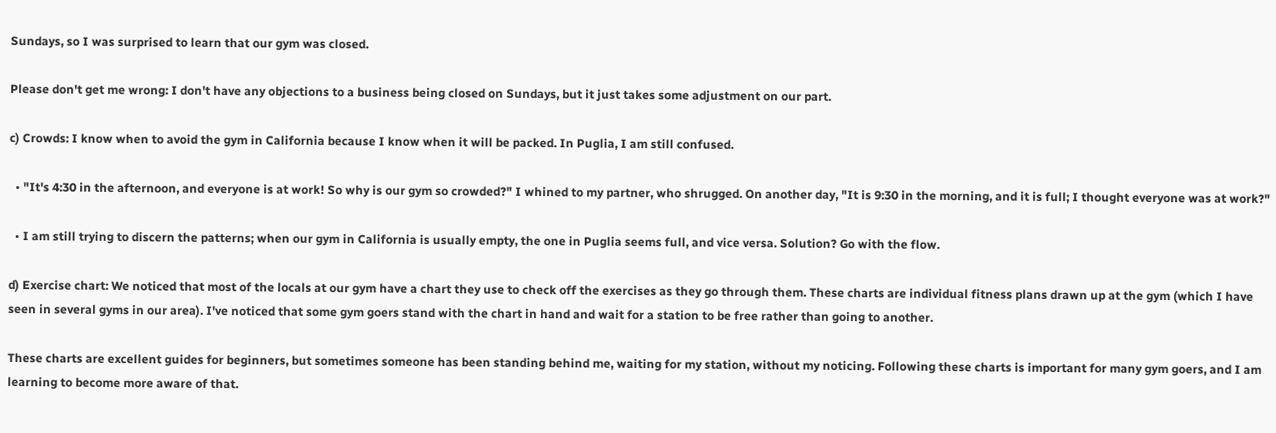Sundays, so I was surprised to learn that our gym was closed.

Please don't get me wrong: I don't have any objections to a business being closed on Sundays, but it just takes some adjustment on our part.

c) Crowds: I know when to avoid the gym in California because I know when it will be packed. In Puglia, I am still confused.

  • "It's 4:30 in the afternoon, and everyone is at work! So why is our gym so crowded?" I whined to my partner, who shrugged. On another day, "It is 9:30 in the morning, and it is full; I thought everyone was at work?"

  • I am still trying to discern the patterns; when our gym in California is usually empty, the one in Puglia seems full, and vice versa. Solution? Go with the flow.

d) Exercise chart: We noticed that most of the locals at our gym have a chart they use to check off the exercises as they go through them. These charts are individual fitness plans drawn up at the gym (which I have seen in several gyms in our area). I've noticed that some gym goers stand with the chart in hand and wait for a station to be free rather than going to another.

These charts are excellent guides for beginners, but sometimes someone has been standing behind me, waiting for my station, without my noticing. Following these charts is important for many gym goers, and I am learning to become more aware of that.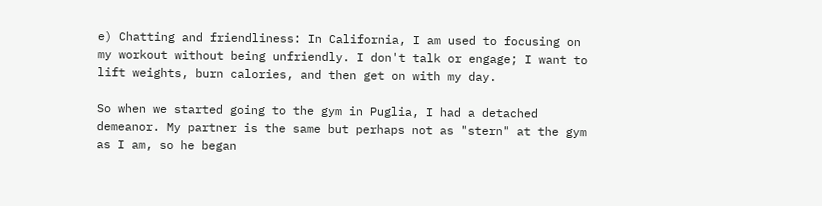e) Chatting and friendliness: In California, I am used to focusing on my workout without being unfriendly. I don't talk or engage; I want to lift weights, burn calories, and then get on with my day.

So when we started going to the gym in Puglia, I had a detached demeanor. My partner is the same but perhaps not as "stern" at the gym as I am, so he began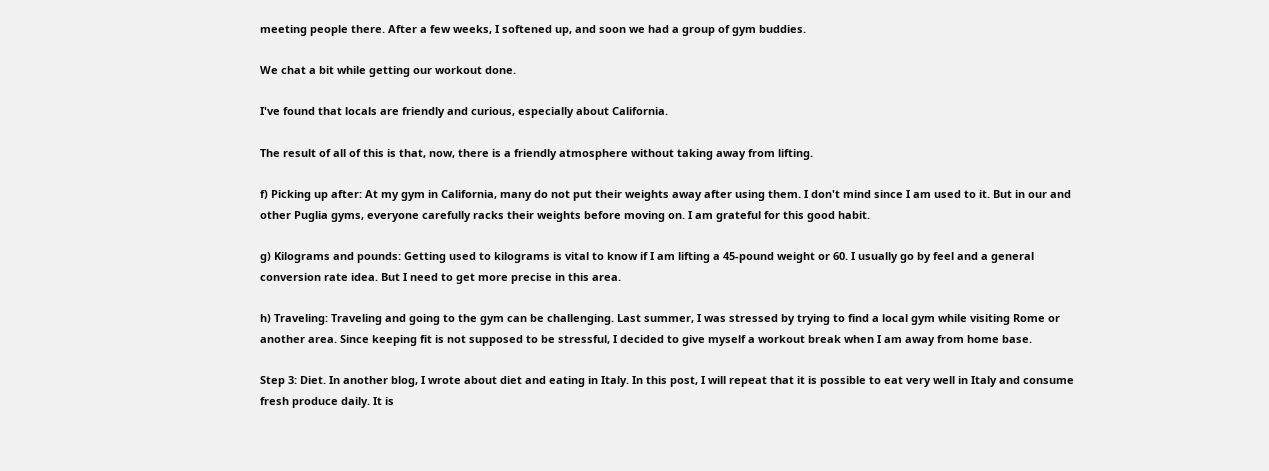meeting people there. After a few weeks, I softened up, and soon we had a group of gym buddies.

We chat a bit while getting our workout done.

I've found that locals are friendly and curious, especially about California.

The result of all of this is that, now, there is a friendly atmosphere without taking away from lifting.

f) Picking up after: At my gym in California, many do not put their weights away after using them. I don't mind since I am used to it. But in our and other Puglia gyms, everyone carefully racks their weights before moving on. I am grateful for this good habit.

g) Kilograms and pounds: Getting used to kilograms is vital to know if I am lifting a 45-pound weight or 60. I usually go by feel and a general conversion rate idea. But I need to get more precise in this area.

h) Traveling: Traveling and going to the gym can be challenging. Last summer, I was stressed by trying to find a local gym while visiting Rome or another area. Since keeping fit is not supposed to be stressful, I decided to give myself a workout break when I am away from home base.

Step 3: Diet. In another blog, I wrote about diet and eating in Italy. In this post, I will repeat that it is possible to eat very well in Italy and consume fresh produce daily. It is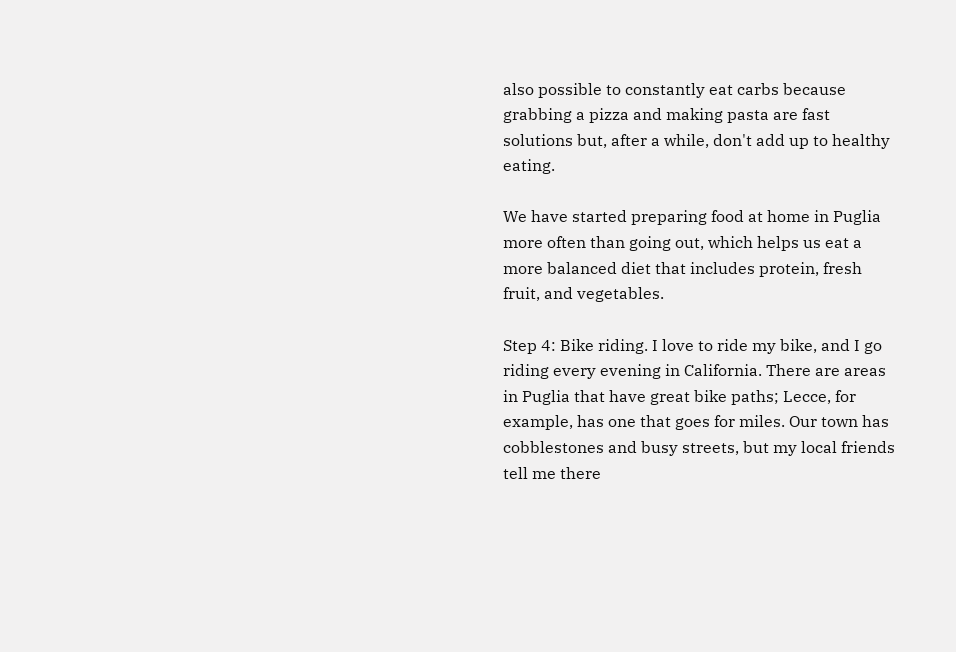also possible to constantly eat carbs because grabbing a pizza and making pasta are fast solutions but, after a while, don't add up to healthy eating.

We have started preparing food at home in Puglia more often than going out, which helps us eat a more balanced diet that includes protein, fresh fruit, and vegetables.

Step 4: Bike riding. I love to ride my bike, and I go riding every evening in California. There are areas in Puglia that have great bike paths; Lecce, for example, has one that goes for miles. Our town has cobblestones and busy streets, but my local friends tell me there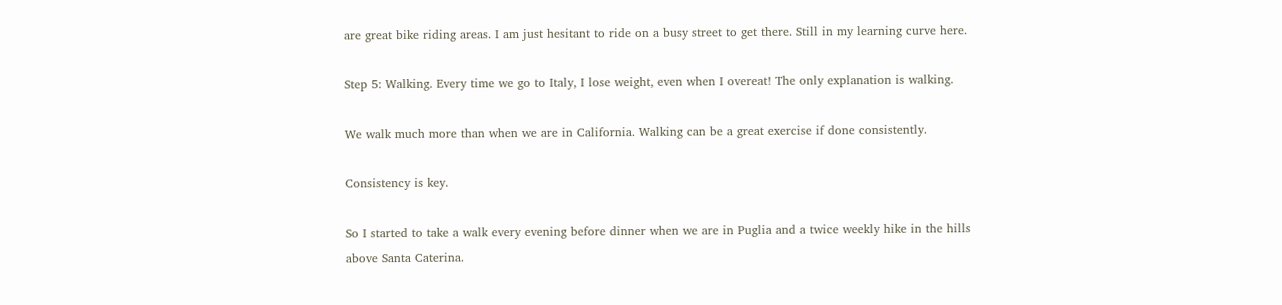are great bike riding areas. I am just hesitant to ride on a busy street to get there. Still in my learning curve here.

Step 5: Walking. Every time we go to Italy, I lose weight, even when I overeat! The only explanation is walking.

We walk much more than when we are in California. Walking can be a great exercise if done consistently.

Consistency is key.

So I started to take a walk every evening before dinner when we are in Puglia and a twice weekly hike in the hills above Santa Caterina.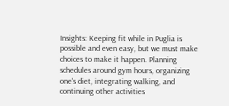Insights: Keeping fit while in Puglia is possible and even easy, but we must make choices to make it happen. Planning schedules around gym hours, organizing one's diet, integrating walking, and continuing other activities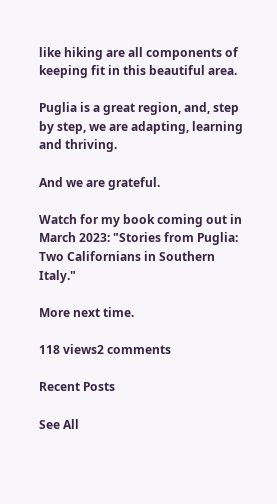like hiking are all components of keeping fit in this beautiful area.

Puglia is a great region, and, step by step, we are adapting, learning and thriving.

And we are grateful.

Watch for my book coming out in March 2023: "Stories from Puglia: Two Californians in Southern Italy."

More next time.

118 views2 comments

Recent Posts

See All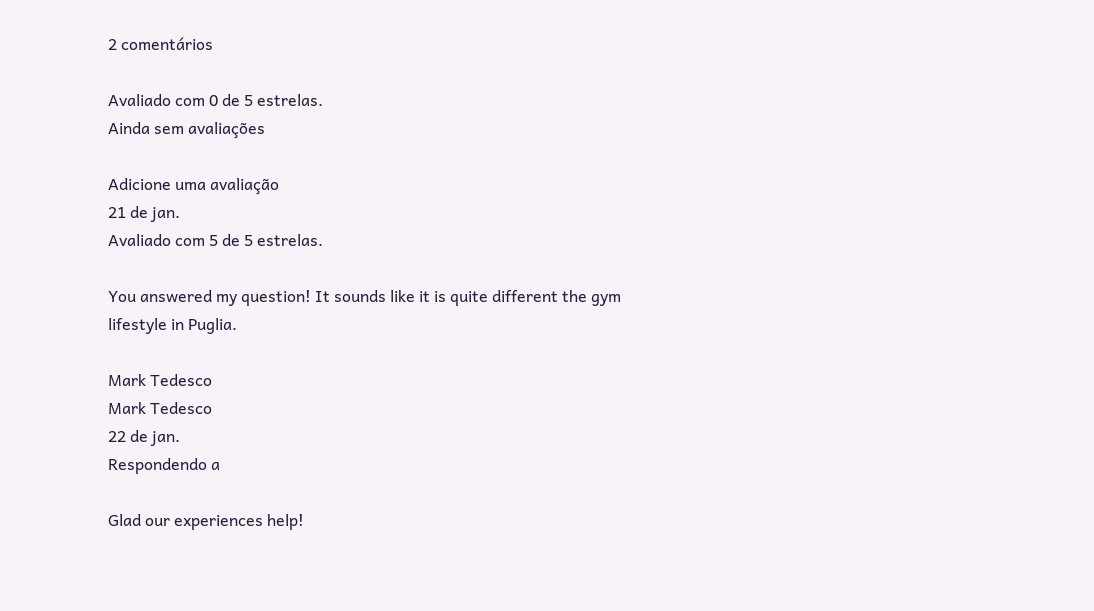2 comentários

Avaliado com 0 de 5 estrelas.
Ainda sem avaliações

Adicione uma avaliação
21 de jan.
Avaliado com 5 de 5 estrelas.

You answered my question! It sounds like it is quite different the gym lifestyle in Puglia.

Mark Tedesco
Mark Tedesco
22 de jan.
Respondendo a

Glad our experiences help!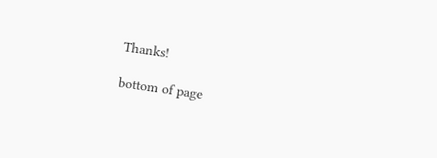Thanks!

bottom of page